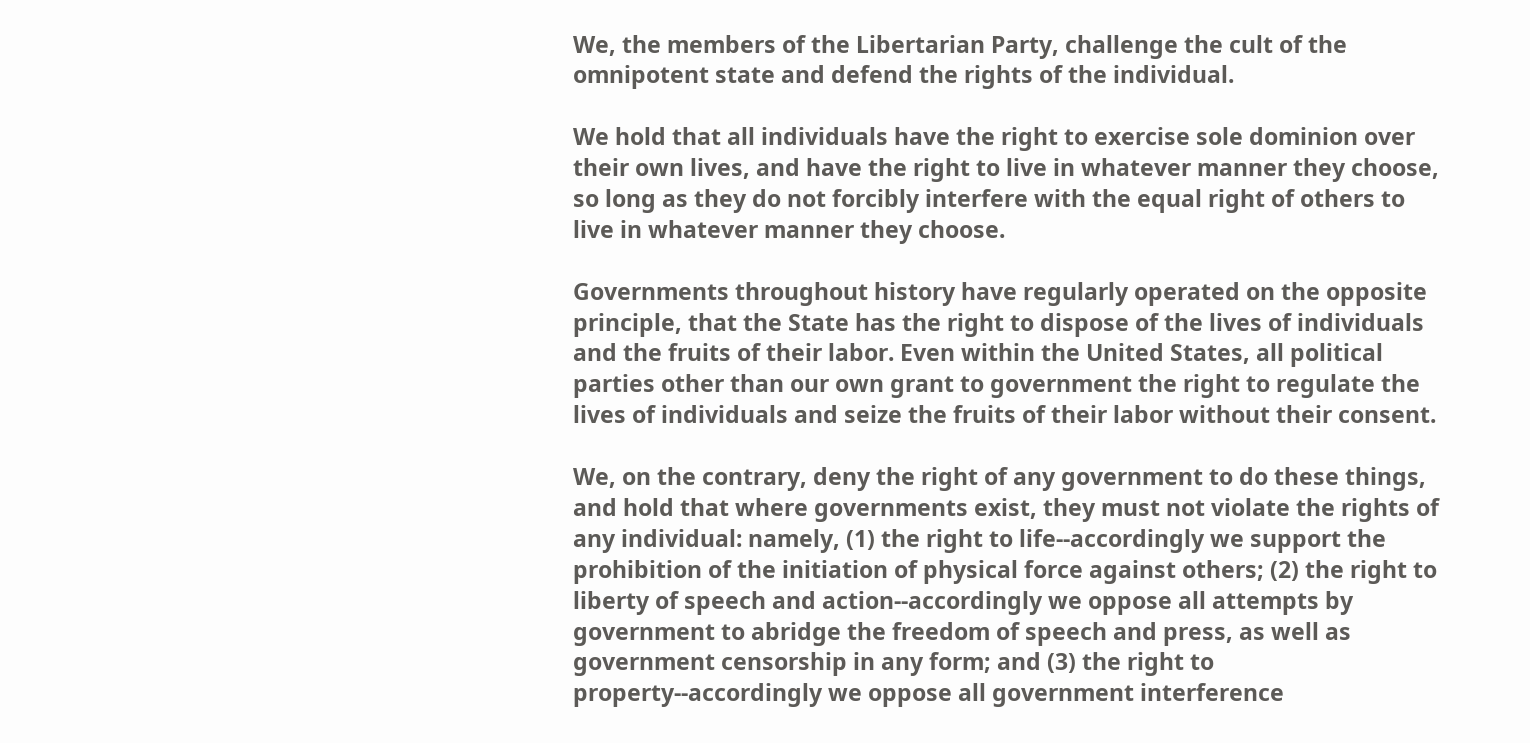We, the members of the Libertarian Party, challenge the cult of the omnipotent state and defend the rights of the individual.

We hold that all individuals have the right to exercise sole dominion over their own lives, and have the right to live in whatever manner they choose, so long as they do not forcibly interfere with the equal right of others to live in whatever manner they choose.

Governments throughout history have regularly operated on the opposite principle, that the State has the right to dispose of the lives of individuals and the fruits of their labor. Even within the United States, all political parties other than our own grant to government the right to regulate the lives of individuals and seize the fruits of their labor without their consent.

We, on the contrary, deny the right of any government to do these things, and hold that where governments exist, they must not violate the rights of any individual: namely, (1) the right to life--accordingly we support the prohibition of the initiation of physical force against others; (2) the right to liberty of speech and action--accordingly we oppose all attempts by government to abridge the freedom of speech and press, as well as government censorship in any form; and (3) the right to property--accordingly we oppose all government interference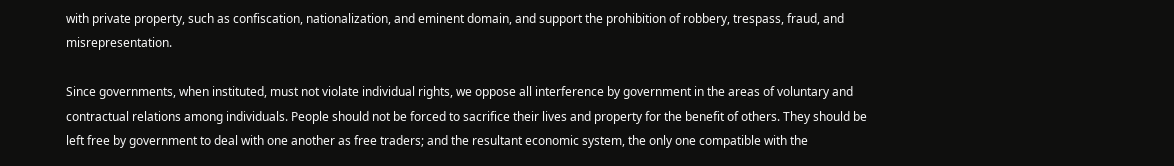with private property, such as confiscation, nationalization, and eminent domain, and support the prohibition of robbery, trespass, fraud, and misrepresentation.

Since governments, when instituted, must not violate individual rights, we oppose all interference by government in the areas of voluntary and contractual relations among individuals. People should not be forced to sacrifice their lives and property for the benefit of others. They should be left free by government to deal with one another as free traders; and the resultant economic system, the only one compatible with the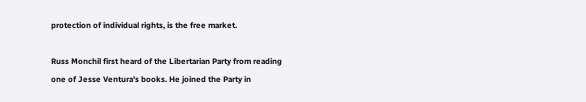protection of individual rights, is the free market.

Russ Monchil first heard of the Libertarian Party from reading one of Jesse Ventura's books. He joined the Party in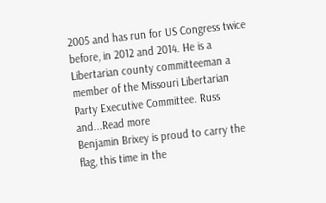2005 and has run for US Congress twice before, in 2012 and 2014. He is a Libertarian county committeeman a member of the Missouri Libertarian Party Executive Committee. Russ and...Read more
Benjamin Brixey is proud to carry the flag, this time in the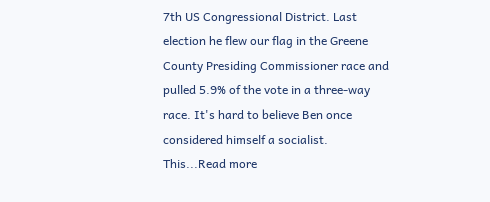7th US Congressional District. Last election he flew our flag in the Greene County Presiding Commissioner race and pulled 5.9% of the vote in a three-way race. It's hard to believe Ben once considered himself a socialist. This...Read more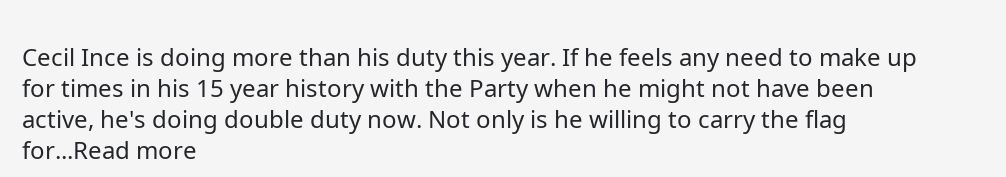Cecil Ince is doing more than his duty this year. If he feels any need to make up for times in his 15 year history with the Party when he might not have been active, he's doing double duty now. Not only is he willing to carry the flag for...Read more